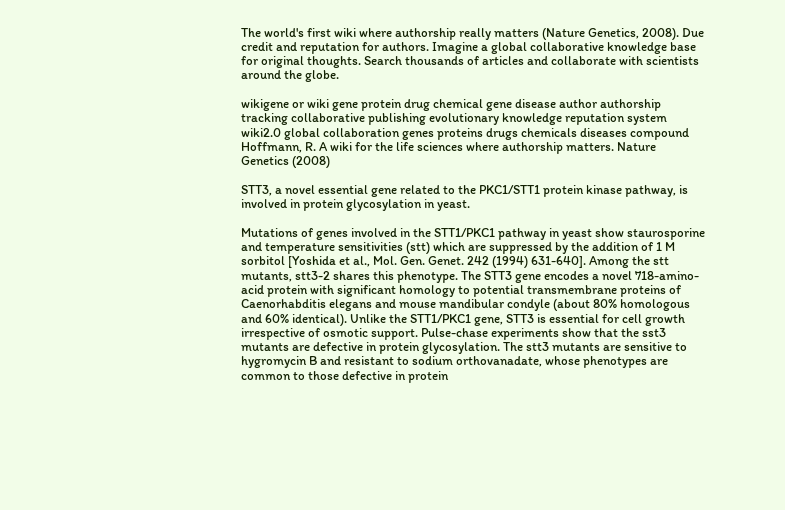The world's first wiki where authorship really matters (Nature Genetics, 2008). Due credit and reputation for authors. Imagine a global collaborative knowledge base for original thoughts. Search thousands of articles and collaborate with scientists around the globe.

wikigene or wiki gene protein drug chemical gene disease author authorship tracking collaborative publishing evolutionary knowledge reputation system wiki2.0 global collaboration genes proteins drugs chemicals diseases compound
Hoffmann, R. A wiki for the life sciences where authorship matters. Nature Genetics (2008)

STT3, a novel essential gene related to the PKC1/STT1 protein kinase pathway, is involved in protein glycosylation in yeast.

Mutations of genes involved in the STT1/PKC1 pathway in yeast show staurosporine and temperature sensitivities (stt) which are suppressed by the addition of 1 M sorbitol [Yoshida et al., Mol. Gen. Genet. 242 (1994) 631-640]. Among the stt mutants, stt3-2 shares this phenotype. The STT3 gene encodes a novel 718-amino-acid protein with significant homology to potential transmembrane proteins of Caenorhabditis elegans and mouse mandibular condyle (about 80% homologous and 60% identical). Unlike the STT1/PKC1 gene, STT3 is essential for cell growth irrespective of osmotic support. Pulse-chase experiments show that the sst3 mutants are defective in protein glycosylation. The stt3 mutants are sensitive to hygromycin B and resistant to sodium orthovanadate, whose phenotypes are common to those defective in protein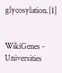glycosylation.[1]


WikiGenes - Universities